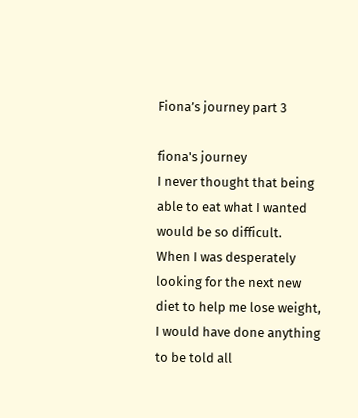Fiona’s journey part 3

fiona's journey
I never thought that being able to eat what I wanted would be so difficult.
When I was desperately looking for the next new diet to help me lose weight, I would have done anything to be told all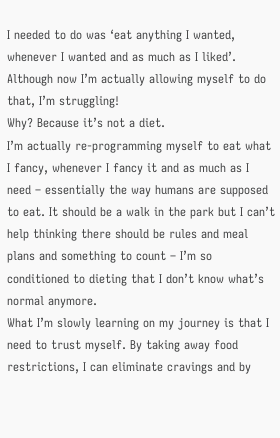I needed to do was ‘eat anything I wanted, whenever I wanted and as much as I liked’.
Although now I’m actually allowing myself to do that, I’m struggling!
Why? Because it’s not a diet.
I’m actually re-programming myself to eat what I fancy, whenever I fancy it and as much as I need – essentially the way humans are supposed to eat. It should be a walk in the park but I can’t help thinking there should be rules and meal plans and something to count – I’m so conditioned to dieting that I don’t know what’s normal anymore.
What I’m slowly learning on my journey is that I need to trust myself. By taking away food restrictions, I can eliminate cravings and by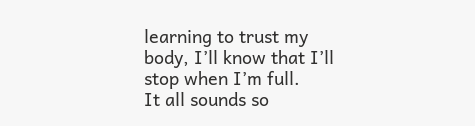learning to trust my body, I’ll know that I’ll stop when I’m full.
It all sounds so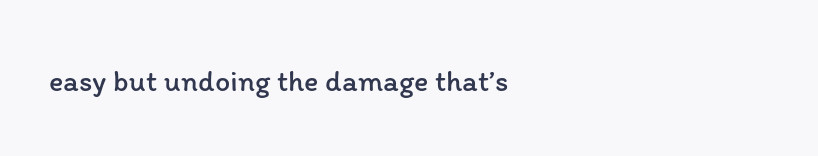easy but undoing the damage that’s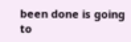been done is going to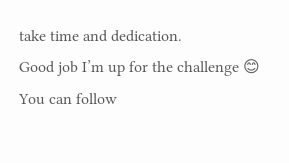take time and dedication.
Good job I’m up for the challenge 😊
You can follow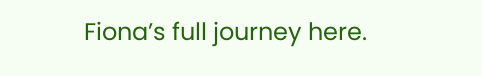Fiona’s full journey here.